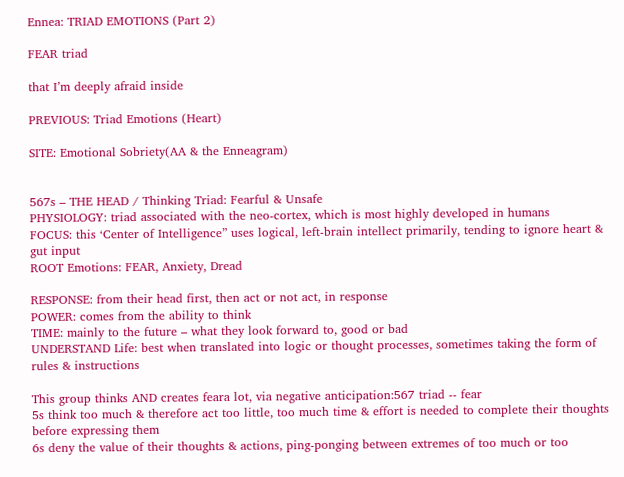Ennea: TRIAD EMOTIONS (Part 2)

FEAR triad

that I’m deeply afraid inside

PREVIOUS: Triad Emotions (Heart)

SITE: Emotional Sobriety(AA & the Enneagram)


567s – THE HEAD / Thinking Triad: Fearful & Unsafe
PHYSIOLOGY: triad associated with the neo-cortex, which is most highly developed in humans
FOCUS: this ‘Center of Intelligence” uses logical, left-brain intellect primarily, tending to ignore heart & gut input
ROOT Emotions: FEAR, Anxiety, Dread

RESPONSE: from their head first, then act or not act, in response
POWER: comes from the ability to think
TIME: mainly to the future – what they look forward to, good or bad
UNDERSTAND Life: best when translated into logic or thought processes, sometimes taking the form of rules & instructions

This group thinks AND creates feara lot, via negative anticipation:567 triad -- fear
5s think too much & therefore act too little, too much time & effort is needed to complete their thoughts before expressing them
6s deny the value of their thoughts & actions, ping-ponging between extremes of too much or too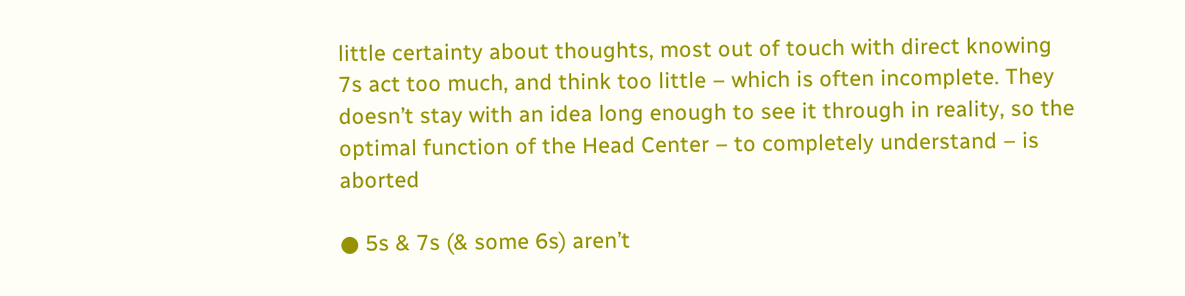little certainty about thoughts, most out of touch with direct knowing
7s act too much, and think too little – which is often incomplete. They doesn’t stay with an idea long enough to see it through in reality, so the optimal function of the Head Center – to completely understand – is aborted

● 5s & 7s (& some 6s) aren’t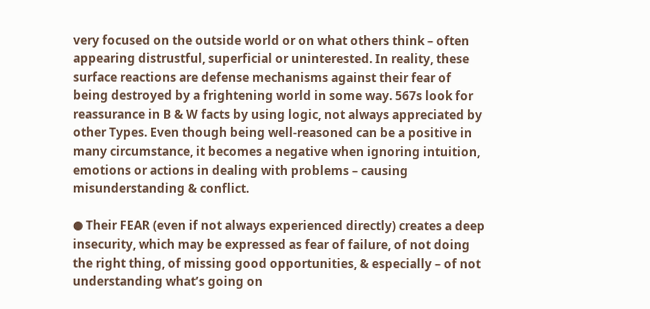very focused on the outside world or on what others think – often appearing distrustful, superficial or uninterested. In reality, these surface reactions are defense mechanisms against their fear of being destroyed by a frightening world in some way. 567s look for reassurance in B & W facts by using logic, not always appreciated by other Types. Even though being well-reasoned can be a positive in many circumstance, it becomes a negative when ignoring intuition, emotions or actions in dealing with problems – causing misunderstanding & conflict.

● Their FEAR (even if not always experienced directly) creates a deep insecurity, which may be expressed as fear of failure, of not doing the right thing, of missing good opportunities, & especially – of not understanding what’s going on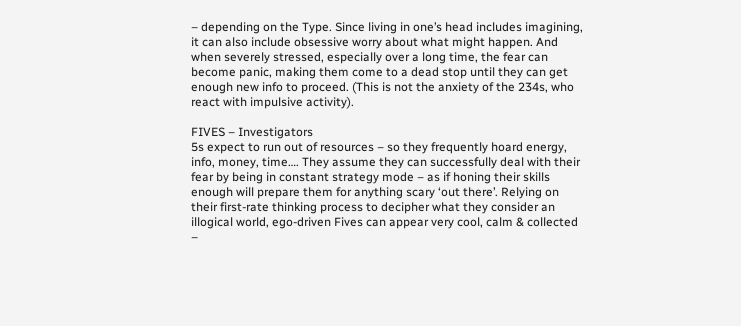– depending on the Type. Since living in one’s head includes imagining, it can also include obsessive worry about what might happen. And when severely stressed, especially over a long time, the fear can become panic, making them come to a dead stop until they can get enough new info to proceed. (This is not the anxiety of the 234s, who react with impulsive activity).

FIVES – Investigators
5s expect to run out of resources – so they frequently hoard energy, info, money, time…. They assume they can successfully deal with their fear by being in constant strategy mode – as if honing their skills enough will prepare them for anything scary ‘out there’. Relying on their first-rate thinking process to decipher what they consider an illogical world, ego-driven Fives can appear very cool, calm & collected –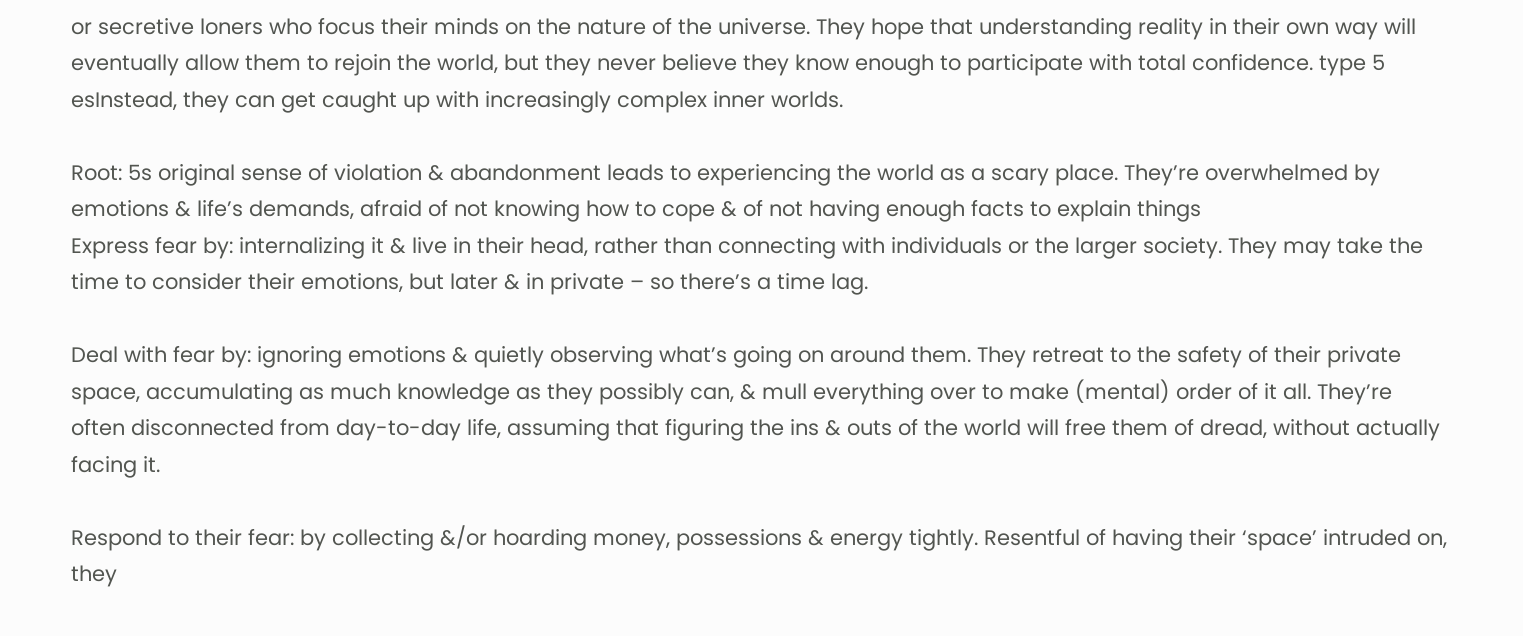or secretive loners who focus their minds on the nature of the universe. They hope that understanding reality in their own way will eventually allow them to rejoin the world, but they never believe they know enough to participate with total confidence. type 5 esInstead, they can get caught up with increasingly complex inner worlds.

Root: 5s original sense of violation & abandonment leads to experiencing the world as a scary place. They’re overwhelmed by emotions & life’s demands, afraid of not knowing how to cope & of not having enough facts to explain things
Express fear by: internalizing it & live in their head, rather than connecting with individuals or the larger society. They may take the time to consider their emotions, but later & in private – so there’s a time lag.

Deal with fear by: ignoring emotions & quietly observing what’s going on around them. They retreat to the safety of their private space, accumulating as much knowledge as they possibly can, & mull everything over to make (mental) order of it all. They’re often disconnected from day-to-day life, assuming that figuring the ins & outs of the world will free them of dread, without actually facing it.

Respond to their fear: by collecting &/or hoarding money, possessions & energy tightly. Resentful of having their ‘space’ intruded on, they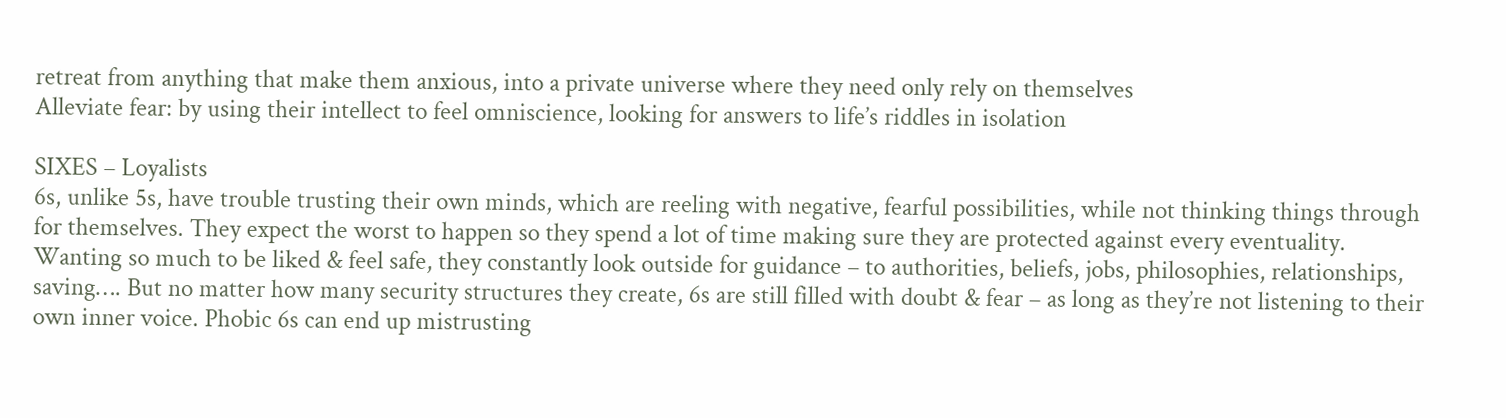retreat from anything that make them anxious, into a private universe where they need only rely on themselves
Alleviate fear: by using their intellect to feel omniscience, looking for answers to life’s riddles in isolation

SIXES – Loyalists
6s, unlike 5s, have trouble trusting their own minds, which are reeling with negative, fearful possibilities, while not thinking things through for themselves. They expect the worst to happen so they spend a lot of time making sure they are protected against every eventuality.
Wanting so much to be liked & feel safe, they constantly look outside for guidance – to authorities, beliefs, jobs, philosophies, relationships, saving…. But no matter how many security structures they create, 6s are still filled with doubt & fear – as long as they’re not listening to their own inner voice. Phobic 6s can end up mistrusting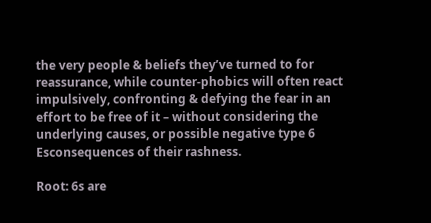the very people & beliefs they’ve turned to for reassurance, while counter-phobics will often react impulsively, confronting & defying the fear in an effort to be free of it – without considering the underlying causes, or possible negative type 6 Esconsequences of their rashness.

Root: 6s are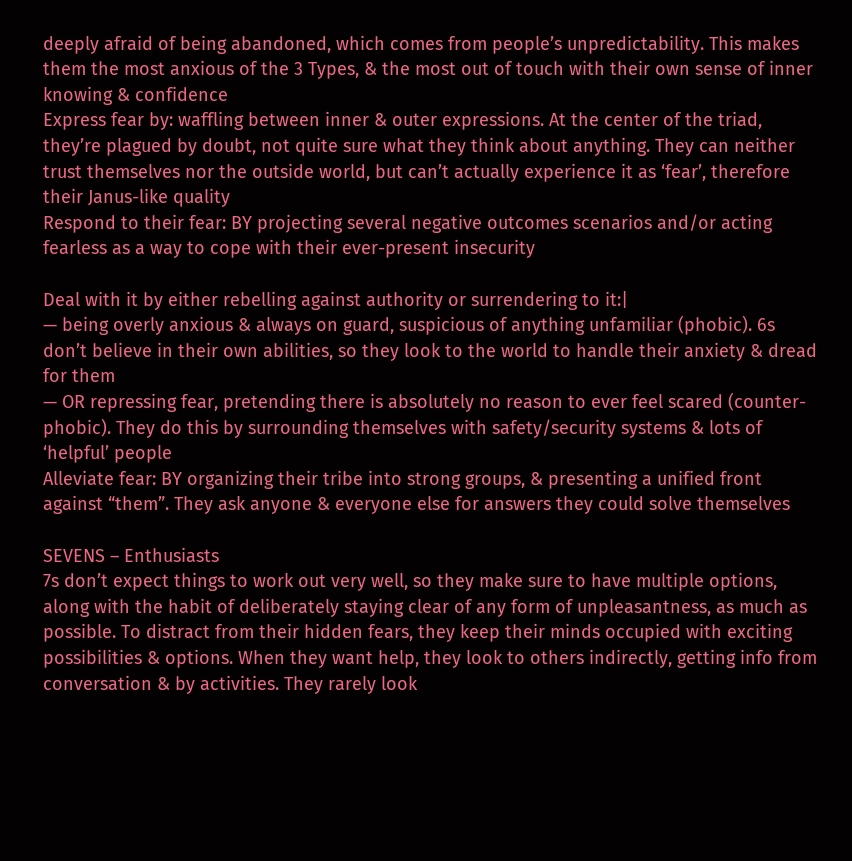deeply afraid of being abandoned, which comes from people’s unpredictability. This makes them the most anxious of the 3 Types, & the most out of touch with their own sense of inner knowing & confidence
Express fear by: waffling between inner & outer expressions. At the center of the triad, they’re plagued by doubt, not quite sure what they think about anything. They can neither trust themselves nor the outside world, but can’t actually experience it as ‘fear’, therefore their Janus-like quality
Respond to their fear: BY projecting several negative outcomes scenarios and/or acting fearless as a way to cope with their ever-present insecurity

Deal with it by either rebelling against authority or surrendering to it:|
— being overly anxious & always on guard, suspicious of anything unfamiliar (phobic). 6s don’t believe in their own abilities, so they look to the world to handle their anxiety & dread for them
— OR repressing fear, pretending there is absolutely no reason to ever feel scared (counter-phobic). They do this by surrounding themselves with safety/security systems & lots of ‘helpful’ people
Alleviate fear: BY organizing their tribe into strong groups, & presenting a unified front against “them”. They ask anyone & everyone else for answers they could solve themselves

SEVENS – Enthusiasts
7s don’t expect things to work out very well, so they make sure to have multiple options, along with the habit of deliberately staying clear of any form of unpleasantness, as much as possible. To distract from their hidden fears, they keep their minds occupied with exciting possibilities & options. When they want help, they look to others indirectly, getting info from conversation & by activities. They rarely look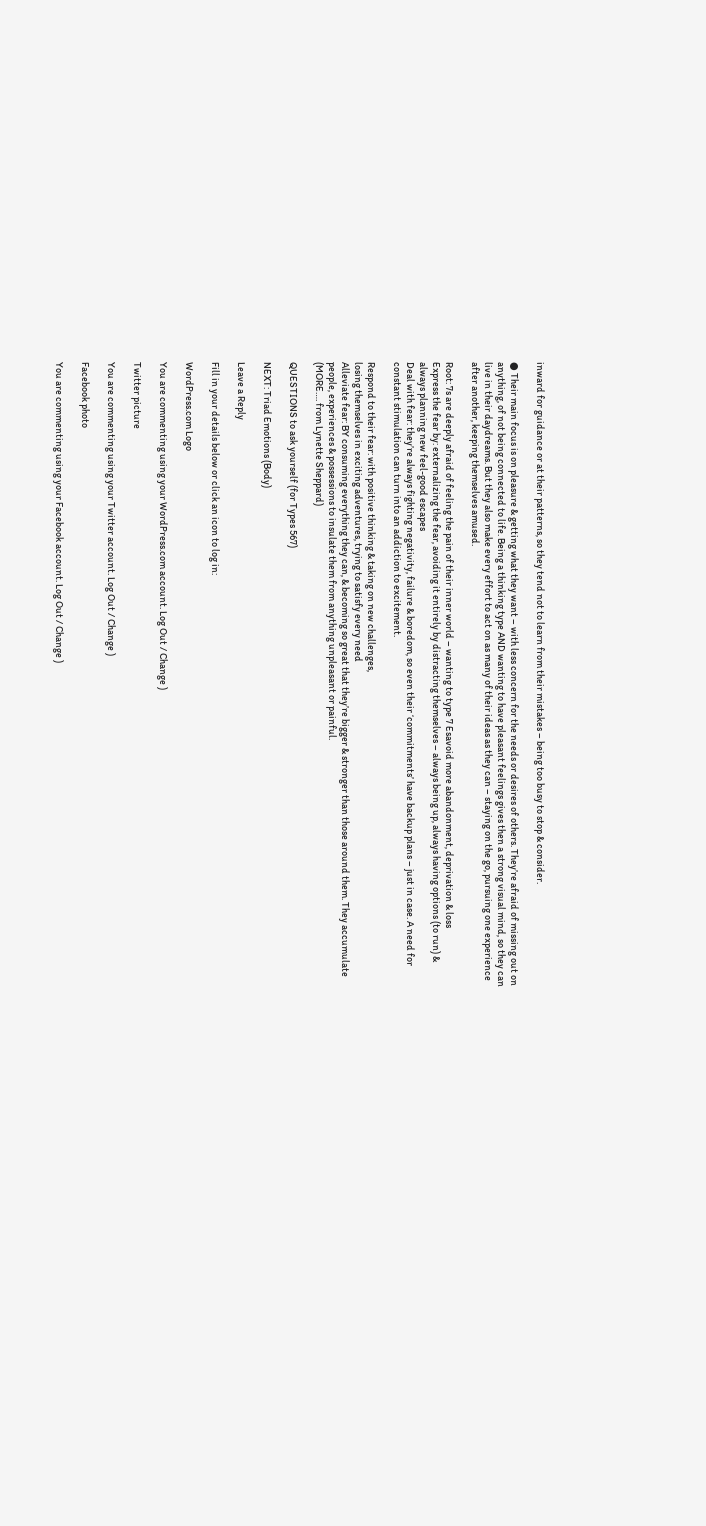inward for guidance or at their patterns, so they tend not to learn from their mistakes – being too busy to stop & consider.

● Their main focus is on pleasure & getting what they want – with less concern for the needs or desires of others. They’re afraid of missing out on anything, of not being connected to life. Being a thinking type AND wanting to have pleasant feelings gives then a strong visual mind, so they can live in their daydreams. But they also make every effort to act on as many of their ideas as they can – staying on the go, pursuing one experience after another, keeping themselves amused.

Root: 7s are deeply afraid of feeling the pain of their inner world – wanting to type 7 Esavoid more abandonment, deprivation & loss
Express the fear by: externalizing the fear, avoiding it entirely by distracting themselves – always being up, always having options (to run) & always planning new feel-good escapes
Deal with fear: they’re always fighting negativity, failure & boredom, so even their ‘commitments’ have backup plans – just in case. A need for constant stimulation can turn into an addiction to excitement.

Respond to their fear: with positive thinking & taking on new challenges,
losing themselves in exciting adventures, trying to satisfy every need
Alleviate fear: BY consuming everything they can, & becoming so great that they’re bigger & stronger than those around them. They accumulate
people, experiences & possessions to insulate them from anything unpleasant or painful.
(MORE…. from Lynette Sheppard)

QUESTIONS to ask yourself (for Types 567)

NEXT: Triad Emotions (Body)

Leave a Reply

Fill in your details below or click an icon to log in:

WordPress.com Logo

You are commenting using your WordPress.com account. Log Out / Change )

Twitter picture

You are commenting using your Twitter account. Log Out / Change )

Facebook photo

You are commenting using your Facebook account. Log Out / Change )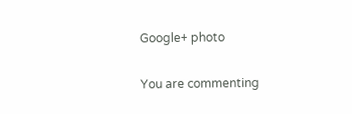Google+ photo

You are commenting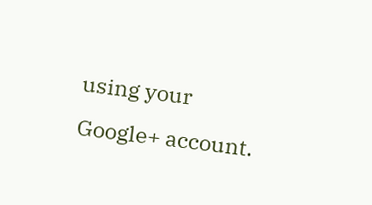using your Google+ account.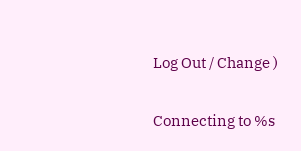Log Out / Change )

Connecting to %s